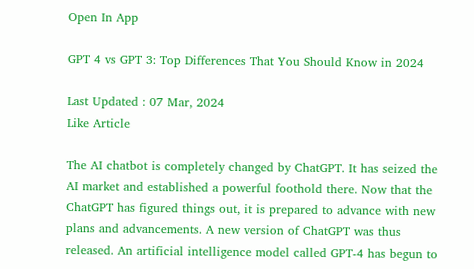Open In App

GPT 4 vs GPT 3: Top Differences That You Should Know in 2024

Last Updated : 07 Mar, 2024
Like Article

The AI chatbot is completely changed by ChatGPT. It has seized the AI market and established a powerful foothold there. Now that the ChatGPT has figured things out, it is prepared to advance with new plans and advancements. A new version of ChatGPT was thus released. An artificial intelligence model called GPT-4 has begun to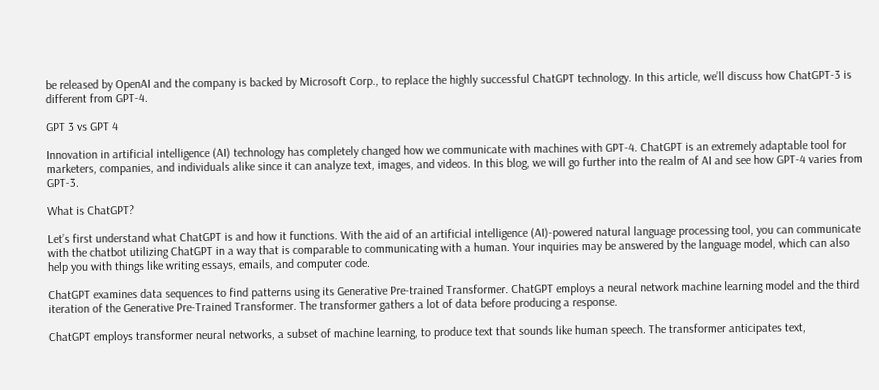be released by OpenAI and the company is backed by Microsoft Corp., to replace the highly successful ChatGPT technology. In this article, we’ll discuss how ChatGPT-3 is different from GPT-4.

GPT 3 vs GPT 4

Innovation in artificial intelligence (AI) technology has completely changed how we communicate with machines with GPT-4. ChatGPT is an extremely adaptable tool for marketers, companies, and individuals alike since it can analyze text, images, and videos. In this blog, we will go further into the realm of AI and see how GPT-4 varies from GPT-3.

What is ChatGPT?

Let’s first understand what ChatGPT is and how it functions. With the aid of an artificial intelligence (AI)-powered natural language processing tool, you can communicate with the chatbot utilizing ChatGPT in a way that is comparable to communicating with a human. Your inquiries may be answered by the language model, which can also help you with things like writing essays, emails, and computer code.

ChatGPT examines data sequences to find patterns using its Generative Pre-trained Transformer. ChatGPT employs a neural network machine learning model and the third iteration of the Generative Pre-Trained Transformer. The transformer gathers a lot of data before producing a response.

ChatGPT employs transformer neural networks, a subset of machine learning, to produce text that sounds like human speech. The transformer anticipates text,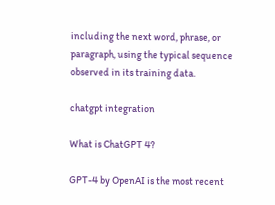including the next word, phrase, or paragraph, using the typical sequence observed in its training data.

chatgpt integration

What is ChatGPT 4?

GPT-4 by OpenAI is the most recent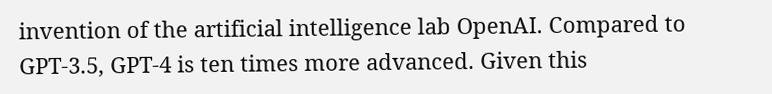invention of the artificial intelligence lab OpenAI. Compared to GPT-3.5, GPT-4 is ten times more advanced. Given this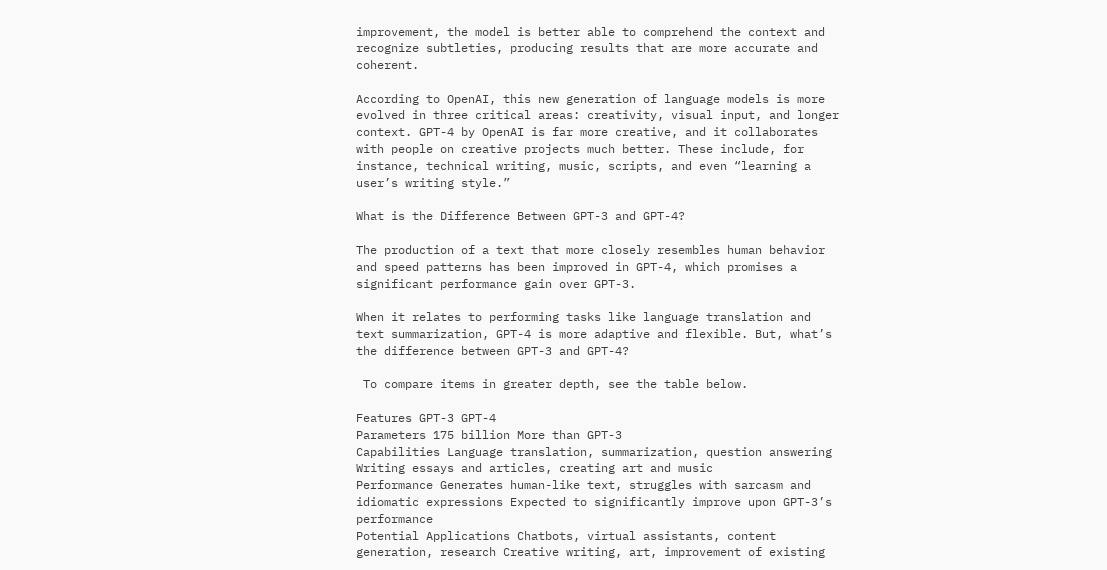improvement, the model is better able to comprehend the context and recognize subtleties, producing results that are more accurate and coherent.

According to OpenAI, this new generation of language models is more evolved in three critical areas: creativity, visual input, and longer context. GPT-4 by OpenAI is far more creative, and it collaborates with people on creative projects much better. These include, for instance, technical writing, music, scripts, and even “learning a user’s writing style.”

What is the Difference Between GPT-3 and GPT-4?

The production of a text that more closely resembles human behavior and speed patterns has been improved in GPT-4, which promises a significant performance gain over GPT-3.

When it relates to performing tasks like language translation and text summarization, GPT-4 is more adaptive and flexible. But, what’s the difference between GPT-3 and GPT-4?

 To compare items in greater depth, see the table below.

Features GPT-3 GPT-4
Parameters 175 billion More than GPT-3
Capabilities Language translation, summarization, question answering Writing essays and articles, creating art and music
Performance Generates human-like text, struggles with sarcasm and idiomatic expressions Expected to significantly improve upon GPT-3’s performance
Potential Applications Chatbots, virtual assistants, content generation, research Creative writing, art, improvement of existing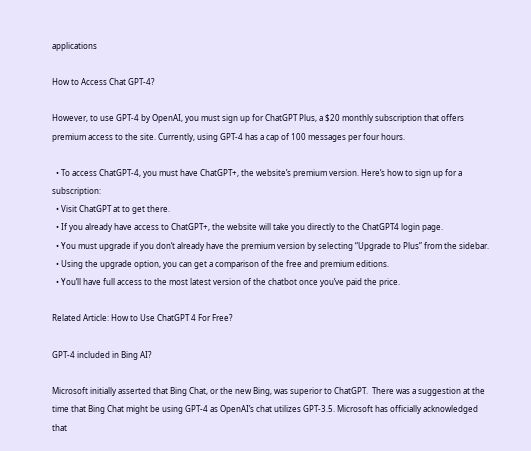applications

How to Access Chat GPT-4?

However, to use GPT-4 by OpenAI, you must sign up for ChatGPT Plus, a $20 monthly subscription that offers premium access to the site. Currently, using GPT-4 has a cap of 100 messages per four hours.

  • To access ChatGPT-4, you must have ChatGPT+, the website’s premium version. Here’s how to sign up for a subscription:
  • Visit ChatGPT at to get there.
  • If you already have access to ChatGPT+, the website will take you directly to the ChatGPT4 login page.
  • You must upgrade if you don’t already have the premium version by selecting “Upgrade to Plus” from the sidebar.
  • Using the upgrade option, you can get a comparison of the free and premium editions.
  • You’ll have full access to the most latest version of the chatbot once you’ve paid the price.

Related Article: How to Use ChatGPT 4 For Free?

GPT-4 included in Bing AI?

Microsoft initially asserted that Bing Chat, or the new Bing, was superior to ChatGPT.  There was a suggestion at the time that Bing Chat might be using GPT-4 as OpenAI’s chat utilizes GPT-3.5. Microsoft has officially acknowledged that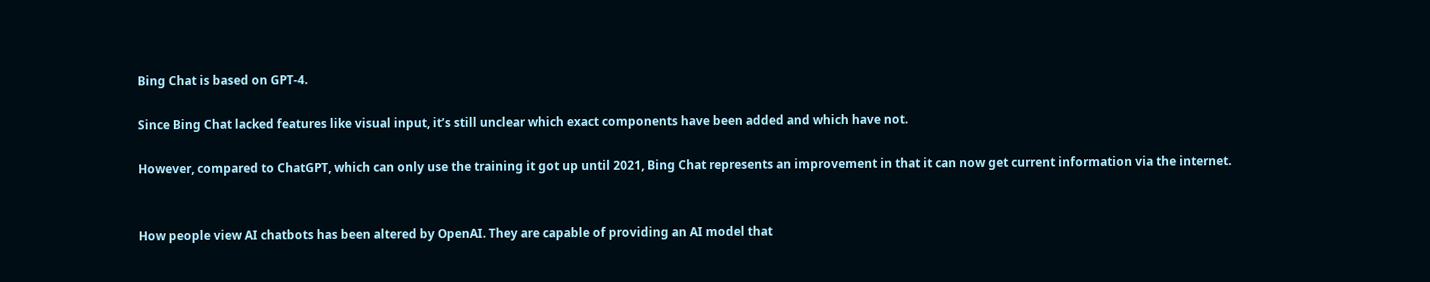Bing Chat is based on GPT-4.

Since Bing Chat lacked features like visual input, it’s still unclear which exact components have been added and which have not.

However, compared to ChatGPT, which can only use the training it got up until 2021, Bing Chat represents an improvement in that it can now get current information via the internet.


How people view AI chatbots has been altered by OpenAI. They are capable of providing an AI model that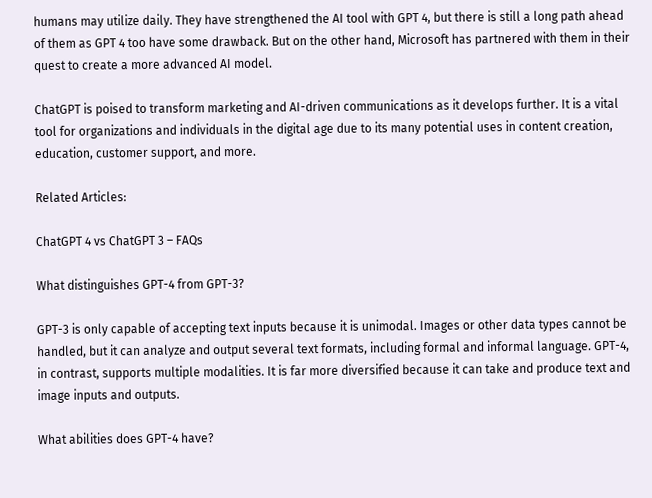humans may utilize daily. They have strengthened the AI tool with GPT 4, but there is still a long path ahead of them as GPT 4 too have some drawback. But on the other hand, Microsoft has partnered with them in their quest to create a more advanced AI model.

ChatGPT is poised to transform marketing and AI-driven communications as it develops further. It is a vital tool for organizations and individuals in the digital age due to its many potential uses in content creation, education, customer support, and more.

Related Articles:

ChatGPT 4 vs ChatGPT 3 – FAQs

What distinguishes GPT-4 from GPT-3?

GPT-3 is only capable of accepting text inputs because it is unimodal. Images or other data types cannot be handled, but it can analyze and output several text formats, including formal and informal language. GPT-4, in contrast, supports multiple modalities. It is far more diversified because it can take and produce text and image inputs and outputs.

What abilities does GPT-4 have?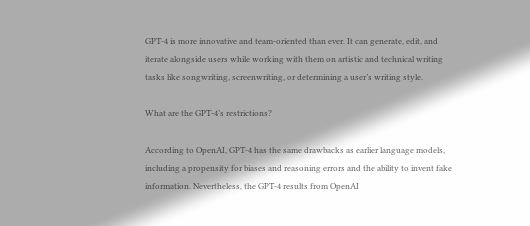GPT-4 is more innovative and team-oriented than ever. It can generate, edit, and iterate alongside users while working with them on artistic and technical writing tasks like songwriting, screenwriting, or determining a user’s writing style.

What are the GPT-4’s restrictions?

According to OpenAI, GPT-4 has the same drawbacks as earlier language models, including a propensity for biases and reasoning errors and the ability to invent fake information. Nevertheless, the GPT-4 results from OpenAI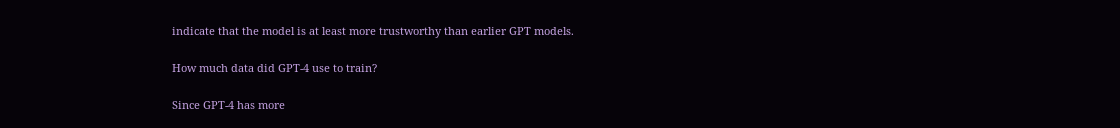indicate that the model is at least more trustworthy than earlier GPT models.

How much data did GPT-4 use to train?

Since GPT-4 has more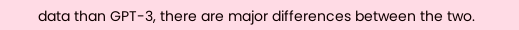data than GPT-3, there are major differences between the two.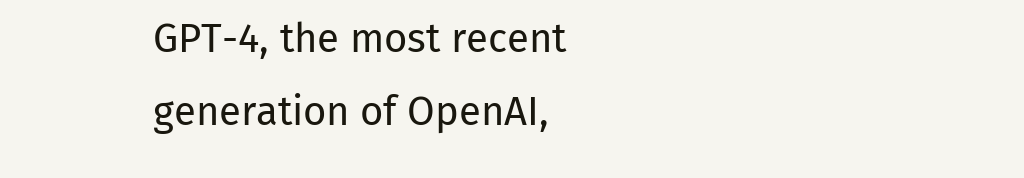GPT-4, the most recent generation of OpenAI,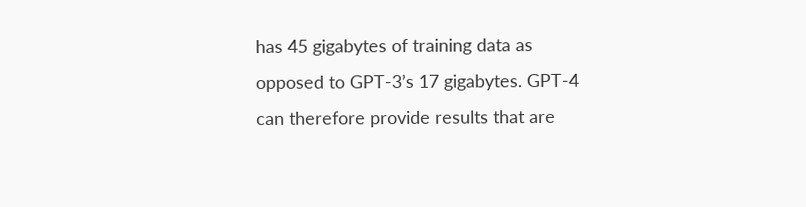has 45 gigabytes of training data as opposed to GPT-3’s 17 gigabytes. GPT-4 can therefore provide results that are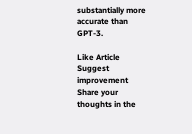substantially more accurate than GPT-3.

Like Article
Suggest improvement
Share your thoughts in the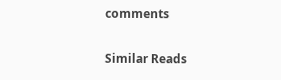comments

Similar Reads